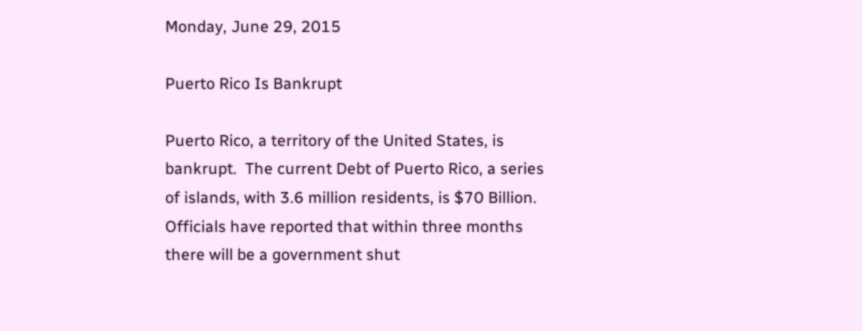Monday, June 29, 2015

Puerto Rico Is Bankrupt

Puerto Rico, a territory of the United States, is bankrupt.  The current Debt of Puerto Rico, a series of islands, with 3.6 million residents, is $70 Billion.  Officials have reported that within three months there will be a government shut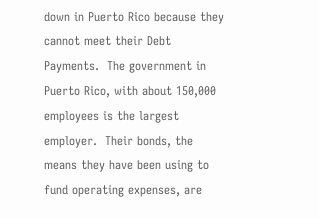down in Puerto Rico because they cannot meet their Debt Payments.  The government in Puerto Rico, with about 150,000 employees is the largest employer.  Their bonds, the means they have been using to fund operating expenses, are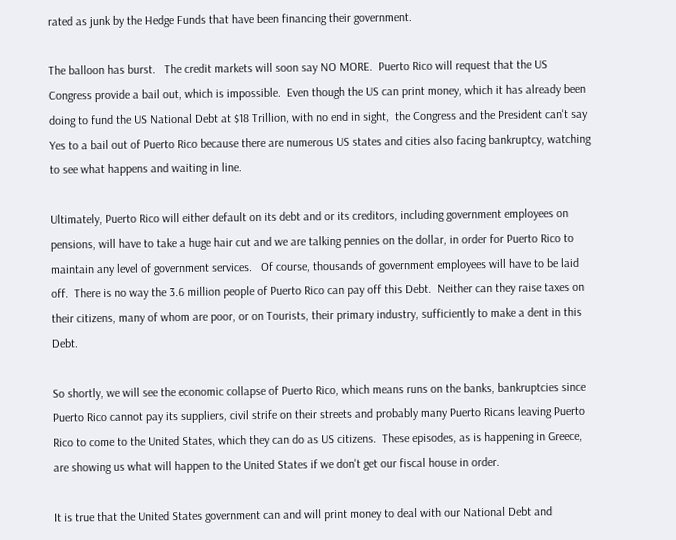rated as junk by the Hedge Funds that have been financing their government.

The balloon has burst.   The credit markets will soon say NO MORE.  Puerto Rico will request that the US Congress provide a bail out, which is impossible.  Even though the US can print money, which it has already been doing to fund the US National Debt at $18 Trillion, with no end in sight,  the Congress and the President can't say Yes to a bail out of Puerto Rico because there are numerous US states and cities also facing bankruptcy, watching to see what happens and waiting in line.

Ultimately, Puerto Rico will either default on its debt and or its creditors, including government employees on pensions, will have to take a huge hair cut and we are talking pennies on the dollar, in order for Puerto Rico to maintain any level of government services.   Of course, thousands of government employees will have to be laid off.  There is no way the 3.6 million people of Puerto Rico can pay off this Debt.  Neither can they raise taxes on their citizens, many of whom are poor, or on Tourists, their primary industry, sufficiently to make a dent in this Debt.

So shortly, we will see the economic collapse of Puerto Rico, which means runs on the banks, bankruptcies since Puerto Rico cannot pay its suppliers, civil strife on their streets and probably many Puerto Ricans leaving Puerto Rico to come to the United States, which they can do as US citizens.  These episodes, as is happening in Greece, are showing us what will happen to the United States if we don't get our fiscal house in order.

It is true that the United States government can and will print money to deal with our National Debt and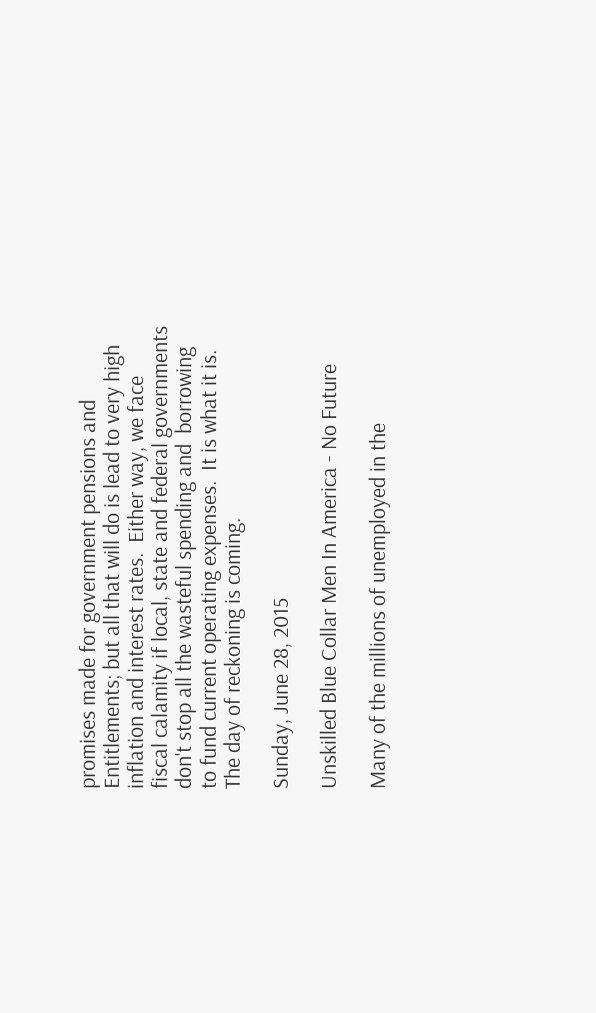promises made for government pensions and Entitlements; but all that will do is lead to very high inflation and interest rates.  Either way, we face fiscal calamity if local, state and federal governments don't stop all the wasteful spending and  borrowing to fund current operating expenses.  It is what it is.   The day of reckoning is coming.

Sunday, June 28, 2015

Unskilled Blue Collar Men In America - No Future

Many of the millions of unemployed in the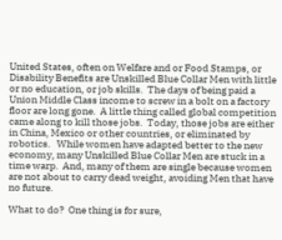United States, often on Welfare and or Food Stamps, or Disability Benefits are Unskilled Blue Collar Men with little or no education, or job skills.  The days of being paid a Union Middle Class income to screw in a bolt on a factory floor are long gone.  A little thing called global competition came along to kill those jobs.  Today, those jobs are either in China, Mexico or other countries, or eliminated by robotics.   While women have adapted better to the new economy, many Unskilled Blue Collar Men are stuck in a time warp.  And, many of them are single because women are not about to carry dead weight, avoiding Men that have no future.

What to do?  One thing is for sure,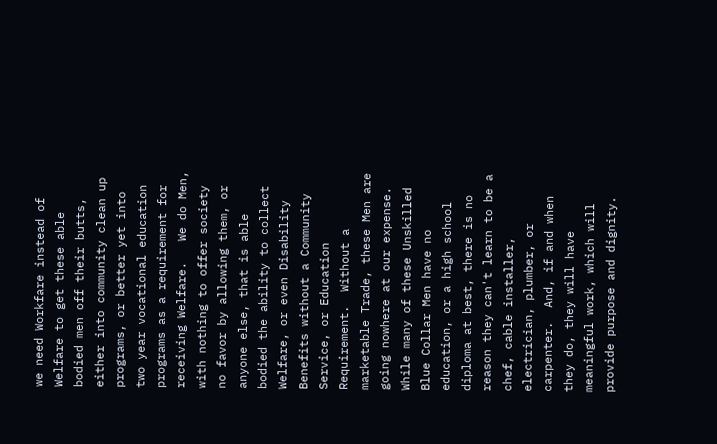we need Workfare instead of Welfare to get these able bodied men off their butts, either into community clean up programs, or better yet into two year vocational education programs as a requirement for receiving Welfare.   We do Men, with nothing to offer society no favor by allowing them, or anyone else, that is able bodied the ability to collect Welfare, or even Disability Benefits without a Community Service, or Education Requirement.  Without a marketable Trade, these Men are going nowhere at our expense.  While many of these Unskilled Blue Collar Men have no education, or a high school diploma at best, there is no reason they can't learn to be a chef, cable installer, electrician, plumber, or carpenter.  And, if and when they do, they will have meaningful work, which will provide purpose and dignity.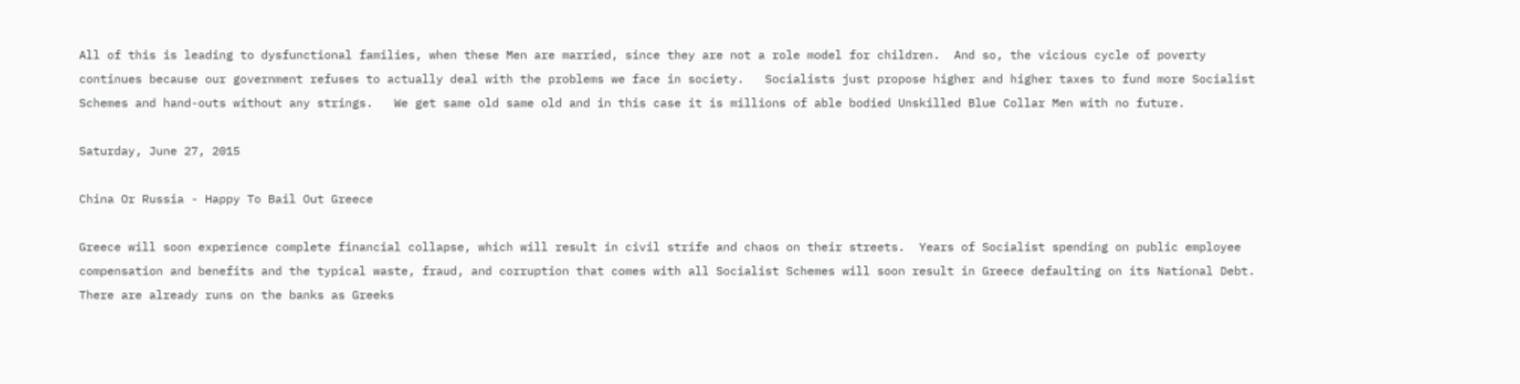All of this is leading to dysfunctional families, when these Men are married, since they are not a role model for children.  And so, the vicious cycle of poverty continues because our government refuses to actually deal with the problems we face in society.   Socialists just propose higher and higher taxes to fund more Socialist Schemes and hand-outs without any strings.   We get same old same old and in this case it is millions of able bodied Unskilled Blue Collar Men with no future.

Saturday, June 27, 2015

China Or Russia - Happy To Bail Out Greece

Greece will soon experience complete financial collapse, which will result in civil strife and chaos on their streets.  Years of Socialist spending on public employee compensation and benefits and the typical waste, fraud, and corruption that comes with all Socialist Schemes will soon result in Greece defaulting on its National Debt.  There are already runs on the banks as Greeks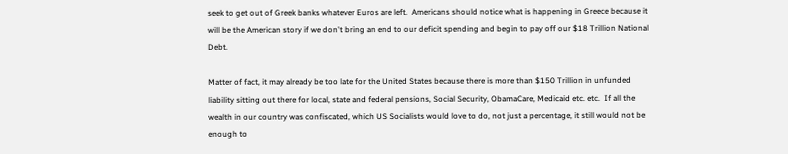seek to get out of Greek banks whatever Euros are left.  Americans should notice what is happening in Greece because it will be the American story if we don't bring an end to our deficit spending and begin to pay off our $18 Trillion National Debt.

Matter of fact, it may already be too late for the United States because there is more than $150 Trillion in unfunded liability sitting out there for local, state and federal pensions, Social Security, ObamaCare, Medicaid etc. etc.  If all the wealth in our country was confiscated, which US Socialists would love to do, not just a percentage, it still would not be enough to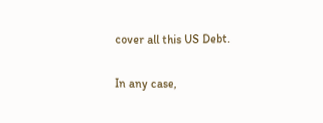cover all this US Debt.

In any case,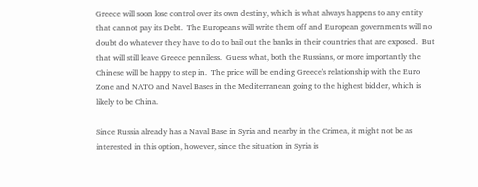Greece will soon lose control over its own destiny, which is what always happens to any entity that cannot pay its Debt.  The Europeans will write them off and European governments will no doubt do whatever they have to do to bail out the banks in their countries that are exposed.  But that will still leave Greece penniless.  Guess what, both the Russians, or more importantly the Chinese will be happy to step in.  The price will be ending Greece's relationship with the Euro Zone and NATO and Navel Bases in the Mediterranean going to the highest bidder, which is likely to be China.

Since Russia already has a Naval Base in Syria and nearby in the Crimea, it might not be as interested in this option, however, since the situation in Syria is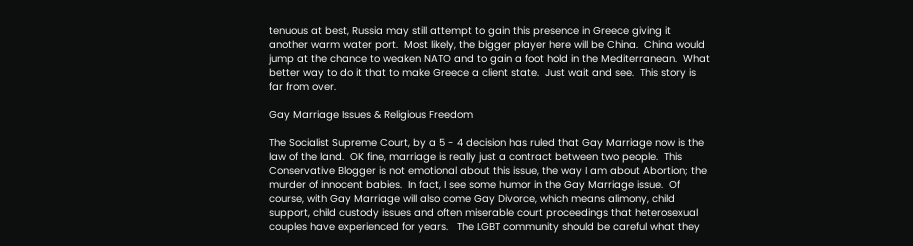tenuous at best, Russia may still attempt to gain this presence in Greece giving it another warm water port.  Most likely, the bigger player here will be China.  China would jump at the chance to weaken NATO and to gain a foot hold in the Mediterranean.  What better way to do it that to make Greece a client state.  Just wait and see.  This story is far from over.

Gay Marriage Issues & Religious Freedom

The Socialist Supreme Court, by a 5 - 4 decision has ruled that Gay Marriage now is the law of the land.  OK fine, marriage is really just a contract between two people.  This Conservative Blogger is not emotional about this issue, the way I am about Abortion; the murder of innocent babies.  In fact, I see some humor in the Gay Marriage issue.  Of course, with Gay Marriage will also come Gay Divorce, which means alimony, child support, child custody issues and often miserable court proceedings that heterosexual couples have experienced for years.   The LGBT community should be careful what they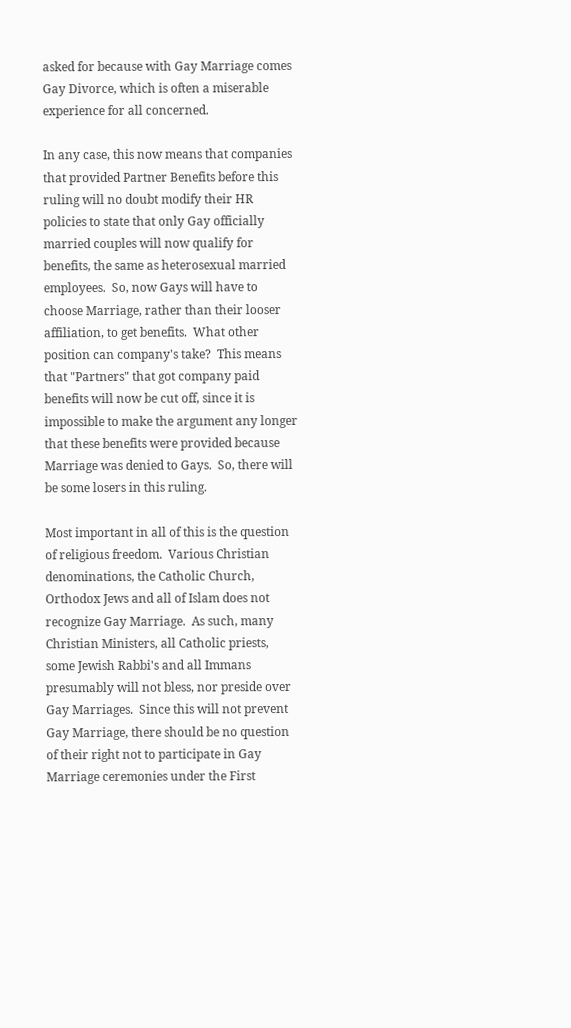asked for because with Gay Marriage comes Gay Divorce, which is often a miserable experience for all concerned.

In any case, this now means that companies that provided Partner Benefits before this ruling will no doubt modify their HR policies to state that only Gay officially married couples will now qualify for benefits, the same as heterosexual married employees.  So, now Gays will have to choose Marriage, rather than their looser affiliation, to get benefits.  What other position can company's take?  This means that "Partners" that got company paid benefits will now be cut off, since it is impossible to make the argument any longer that these benefits were provided because Marriage was denied to Gays.  So, there will be some losers in this ruling.

Most important in all of this is the question of religious freedom.  Various Christian denominations, the Catholic Church, Orthodox Jews and all of Islam does not recognize Gay Marriage.  As such, many Christian Ministers, all Catholic priests, some Jewish Rabbi's and all Immans presumably will not bless, nor preside over Gay Marriages.  Since this will not prevent Gay Marriage, there should be no question of their right not to participate in Gay Marriage ceremonies under the First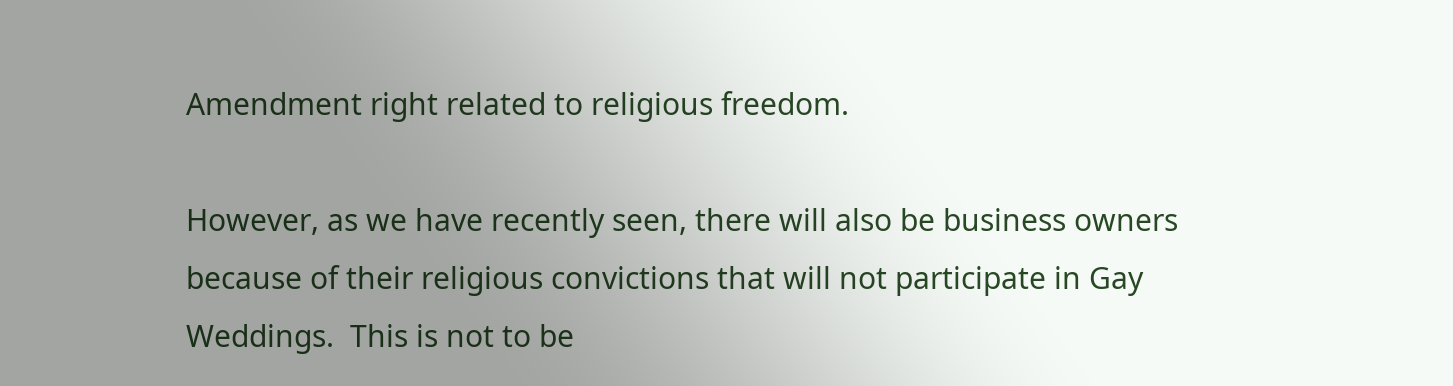Amendment right related to religious freedom.

However, as we have recently seen, there will also be business owners because of their religious convictions that will not participate in Gay Weddings.  This is not to be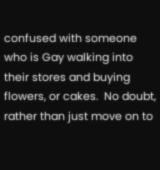confused with someone who is Gay walking into their stores and buying flowers, or cakes.  No doubt, rather than just move on to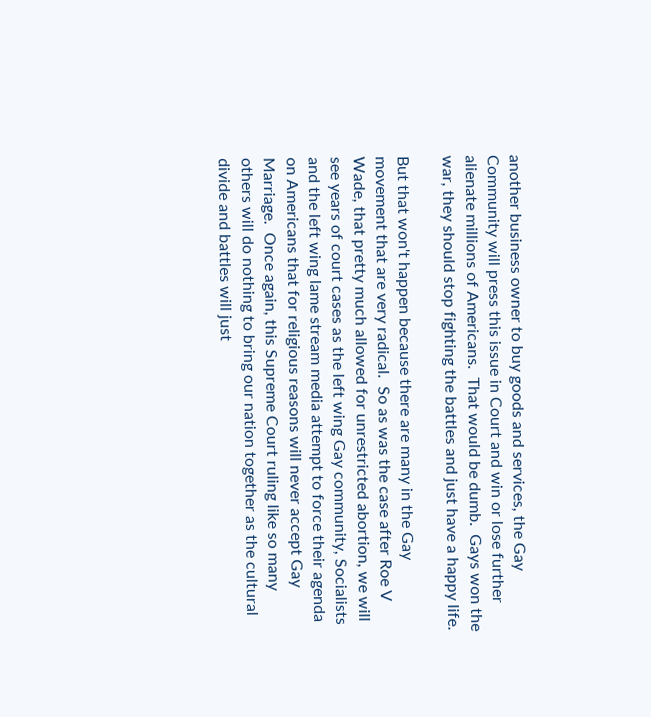another business owner to buy goods and services, the Gay Community will press this issue in Court and win or lose further alienate millions of Americans.  That would be dumb.  Gays won the war, they should stop fighting the battles and just have a happy life.

But that won't happen because there are many in the Gay movement that are very radical.  So as was the case after Roe V Wade, that pretty much allowed for unrestricted abortion, we will see years of court cases as the left wing Gay community, Socialists and the left wing lame stream media attempt to force their agenda on Americans that for religious reasons will never accept Gay Marriage.  Once again, this Supreme Court ruling like so many others will do nothing to bring our nation together as the cultural divide and battles will just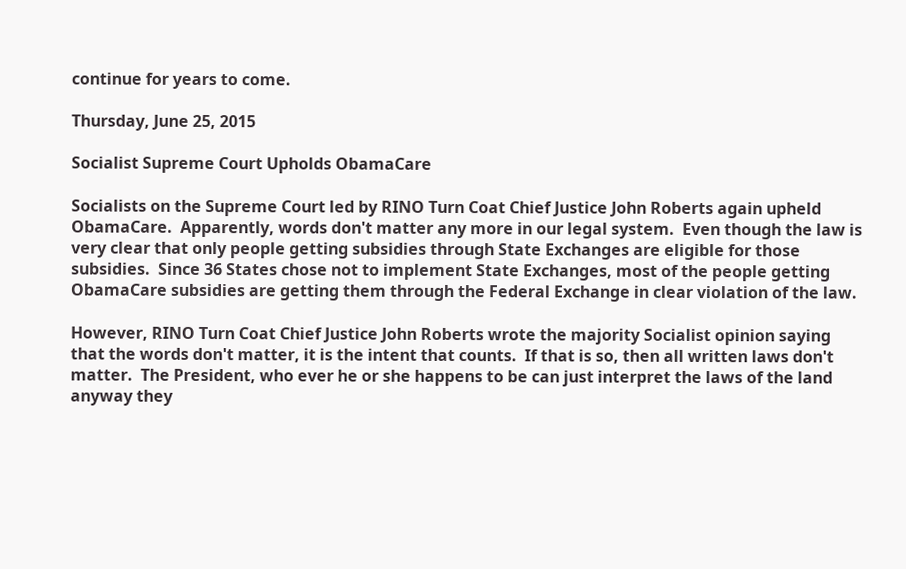continue for years to come.

Thursday, June 25, 2015

Socialist Supreme Court Upholds ObamaCare

Socialists on the Supreme Court led by RINO Turn Coat Chief Justice John Roberts again upheld ObamaCare.  Apparently, words don't matter any more in our legal system.  Even though the law is very clear that only people getting subsidies through State Exchanges are eligible for those subsidies.  Since 36 States chose not to implement State Exchanges, most of the people getting ObamaCare subsidies are getting them through the Federal Exchange in clear violation of the law.

However, RINO Turn Coat Chief Justice John Roberts wrote the majority Socialist opinion saying that the words don't matter, it is the intent that counts.  If that is so, then all written laws don't matter.  The President, who ever he or she happens to be can just interpret the laws of the land anyway they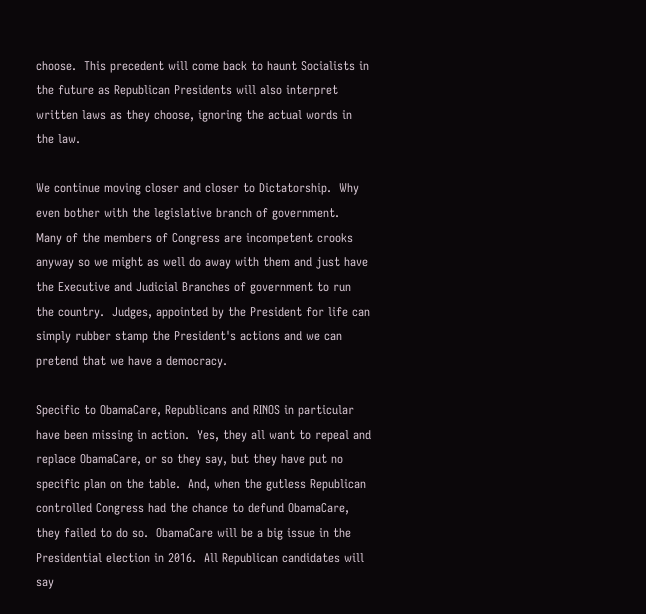choose.  This precedent will come back to haunt Socialists in the future as Republican Presidents will also interpret written laws as they choose, ignoring the actual words in the law.

We continue moving closer and closer to Dictatorship.  Why even bother with the legislative branch of government.  Many of the members of Congress are incompetent crooks anyway so we might as well do away with them and just have the Executive and Judicial Branches of government to run the country.  Judges, appointed by the President for life can simply rubber stamp the President's actions and we can pretend that we have a democracy.

Specific to ObamaCare, Republicans and RINOS in particular have been missing in action.  Yes, they all want to repeal and replace ObamaCare, or so they say, but they have put no specific plan on the table.  And, when the gutless Republican controlled Congress had the chance to defund ObamaCare, they failed to do so.  ObamaCare will be a big issue in the Presidential election in 2016.  All Republican candidates will say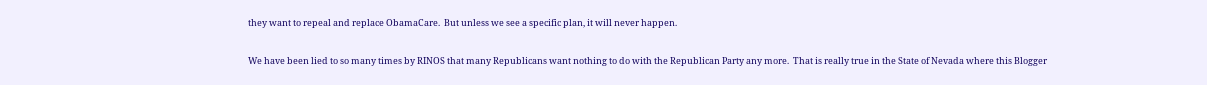they want to repeal and replace ObamaCare.  But unless we see a specific plan, it will never happen.

We have been lied to so many times by RINOS that many Republicans want nothing to do with the Republican Party any more.  That is really true in the State of Nevada where this Blogger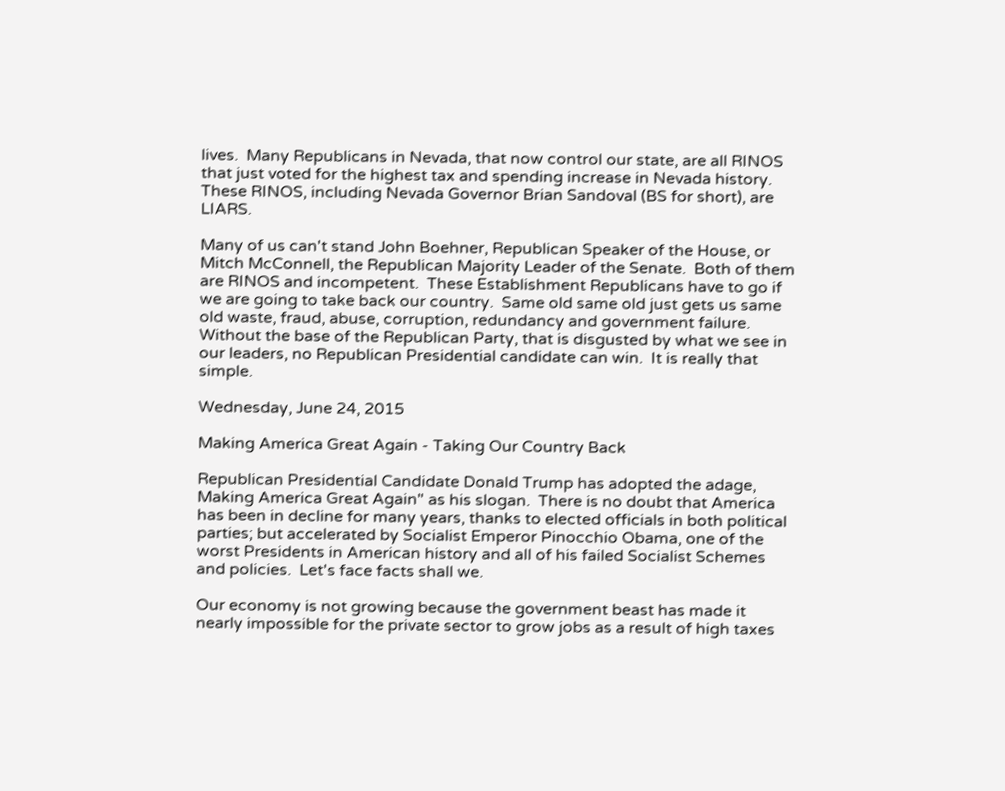lives.  Many Republicans in Nevada, that now control our state, are all RINOS that just voted for the highest tax and spending increase in Nevada history.  These RINOS, including Nevada Governor Brian Sandoval (BS for short), are LIARS.

Many of us can't stand John Boehner, Republican Speaker of the House, or Mitch McConnell, the Republican Majority Leader of the Senate.  Both of them are RINOS and incompetent.  These Establishment Republicans have to go if we are going to take back our country.  Same old same old just gets us same old waste, fraud, abuse, corruption, redundancy and government failure.  Without the base of the Republican Party, that is disgusted by what we see in our leaders, no Republican Presidential candidate can win.  It is really that simple.

Wednesday, June 24, 2015

Making America Great Again - Taking Our Country Back

Republican Presidential Candidate Donald Trump has adopted the adage, Making America Great Again" as his slogan.  There is no doubt that America has been in decline for many years, thanks to elected officials in both political parties; but accelerated by Socialist Emperor Pinocchio Obama, one of the worst Presidents in American history and all of his failed Socialist Schemes and policies.  Let's face facts shall we.

Our economy is not growing because the government beast has made it nearly impossible for the private sector to grow jobs as a result of high taxes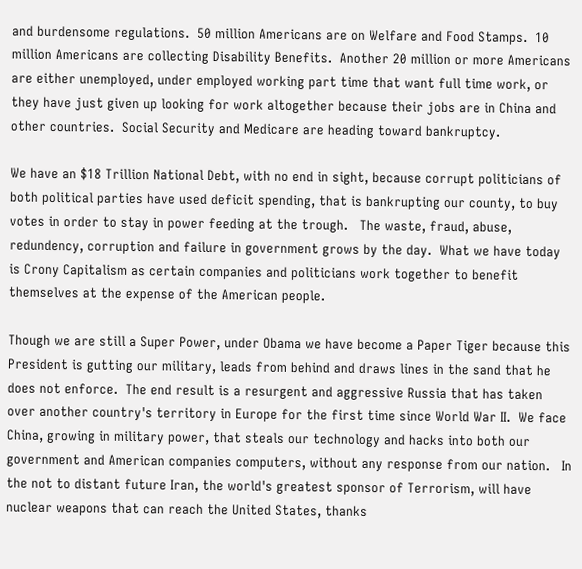and burdensome regulations.  50 million Americans are on Welfare and Food Stamps.  10 million Americans are collecting Disability Benefits.  Another 20 million or more Americans are either unemployed, under employed working part time that want full time work, or they have just given up looking for work altogether because their jobs are in China and other countries.  Social Security and Medicare are heading toward bankruptcy.

We have an $18 Trillion National Debt, with no end in sight, because corrupt politicians of both political parties have used deficit spending, that is bankrupting our county, to buy votes in order to stay in power feeding at the trough.   The waste, fraud, abuse, redundency, corruption and failure in government grows by the day.  What we have today is Crony Capitalism as certain companies and politicians work together to benefit themselves at the expense of the American people.

Though we are still a Super Power, under Obama we have become a Paper Tiger because this President is gutting our military, leads from behind and draws lines in the sand that he does not enforce.  The end result is a resurgent and aggressive Russia that has taken over another country's territory in Europe for the first time since World War II.  We face China, growing in military power, that steals our technology and hacks into both our government and American companies computers, without any response from our nation.   In the not to distant future Iran, the world's greatest sponsor of Terrorism, will have nuclear weapons that can reach the United States, thanks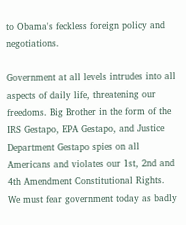to Obama's feckless foreign policy and negotiations.

Government at all levels intrudes into all aspects of daily life, threatening our freedoms. Big Brother in the form of the IRS Gestapo, EPA Gestapo, and Justice Department Gestapo spies on all Americans and violates our 1st, 2nd and 4th Amendment Constitutional Rights.   We must fear government today as badly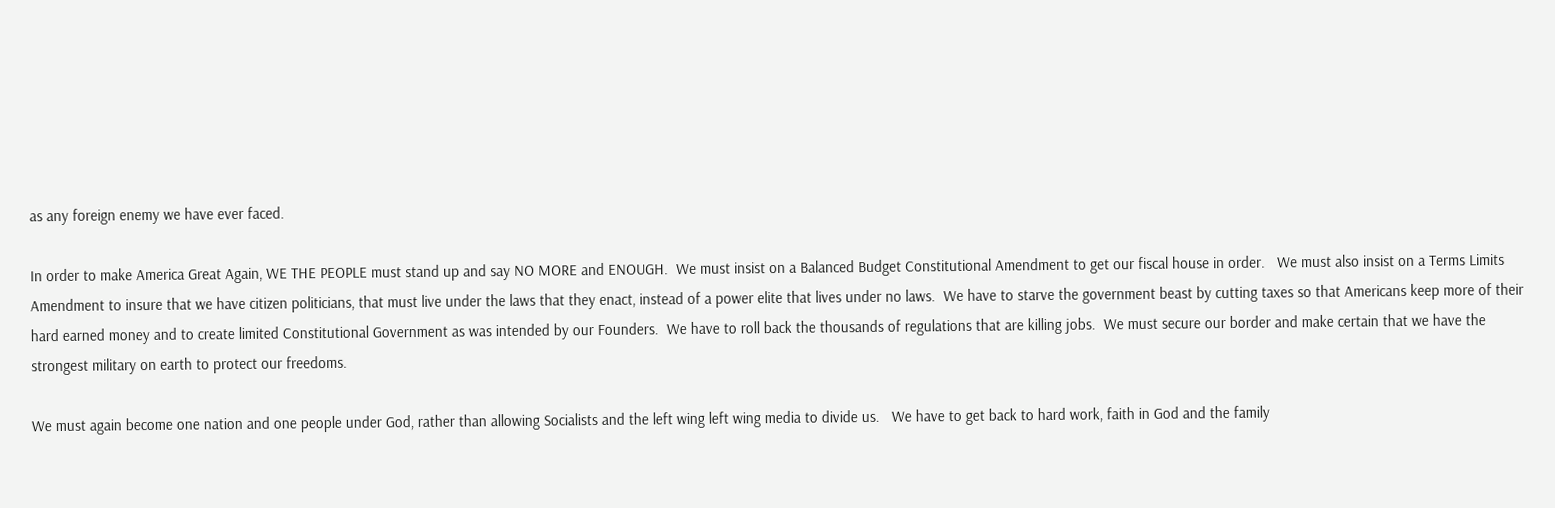as any foreign enemy we have ever faced.

In order to make America Great Again, WE THE PEOPLE must stand up and say NO MORE and ENOUGH.  We must insist on a Balanced Budget Constitutional Amendment to get our fiscal house in order.   We must also insist on a Terms Limits Amendment to insure that we have citizen politicians, that must live under the laws that they enact, instead of a power elite that lives under no laws.  We have to starve the government beast by cutting taxes so that Americans keep more of their hard earned money and to create limited Constitutional Government as was intended by our Founders.  We have to roll back the thousands of regulations that are killing jobs.  We must secure our border and make certain that we have the strongest military on earth to protect our freedoms.

We must again become one nation and one people under God, rather than allowing Socialists and the left wing left wing media to divide us.   We have to get back to hard work, faith in God and the family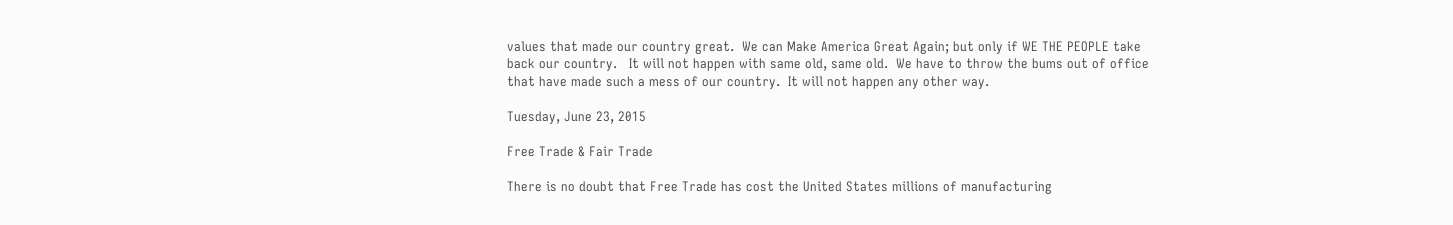values that made our country great.  We can Make America Great Again; but only if WE THE PEOPLE take back our country.   It will not happen with same old, same old.  We have to throw the bums out of office that have made such a mess of our country.  It will not happen any other way.

Tuesday, June 23, 2015

Free Trade & Fair Trade

There is no doubt that Free Trade has cost the United States millions of manufacturing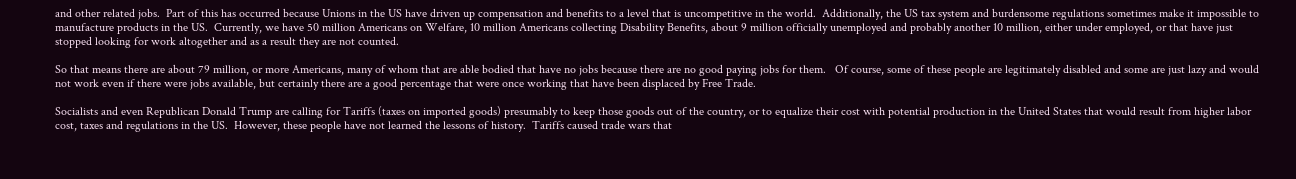and other related jobs.  Part of this has occurred because Unions in the US have driven up compensation and benefits to a level that is uncompetitive in the world.  Additionally, the US tax system and burdensome regulations sometimes make it impossible to manufacture products in the US.  Currently, we have 50 million Americans on Welfare, 10 million Americans collecting Disability Benefits, about 9 million officially unemployed and probably another 10 million, either under employed, or that have just stopped looking for work altogether and as a result they are not counted.

So that means there are about 79 million, or more Americans, many of whom that are able bodied that have no jobs because there are no good paying jobs for them.   Of course, some of these people are legitimately disabled and some are just lazy and would not work even if there were jobs available, but certainly there are a good percentage that were once working that have been displaced by Free Trade.

Socialists and even Republican Donald Trump are calling for Tariffs (taxes on imported goods) presumably to keep those goods out of the country, or to equalize their cost with potential production in the United States that would result from higher labor cost, taxes and regulations in the US.  However, these people have not learned the lessons of history.  Tariffs caused trade wars that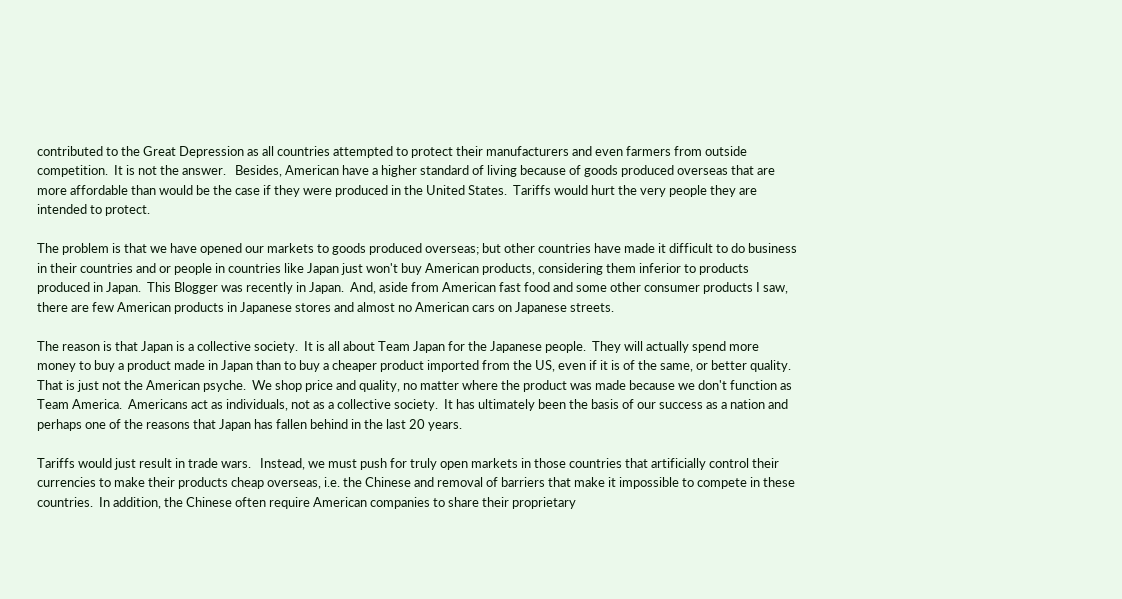contributed to the Great Depression as all countries attempted to protect their manufacturers and even farmers from outside competition.  It is not the answer.   Besides, American have a higher standard of living because of goods produced overseas that are more affordable than would be the case if they were produced in the United States.  Tariffs would hurt the very people they are intended to protect.

The problem is that we have opened our markets to goods produced overseas; but other countries have made it difficult to do business in their countries and or people in countries like Japan just won't buy American products, considering them inferior to products produced in Japan.  This Blogger was recently in Japan.  And, aside from American fast food and some other consumer products I saw,  there are few American products in Japanese stores and almost no American cars on Japanese streets.

The reason is that Japan is a collective society.  It is all about Team Japan for the Japanese people.  They will actually spend more money to buy a product made in Japan than to buy a cheaper product imported from the US, even if it is of the same, or better quality.  That is just not the American psyche.  We shop price and quality, no matter where the product was made because we don't function as Team America.  Americans act as individuals, not as a collective society.  It has ultimately been the basis of our success as a nation and perhaps one of the reasons that Japan has fallen behind in the last 20 years.

Tariffs would just result in trade wars.   Instead, we must push for truly open markets in those countries that artificially control their currencies to make their products cheap overseas, i.e. the Chinese and removal of barriers that make it impossible to compete in these countries.  In addition, the Chinese often require American companies to share their proprietary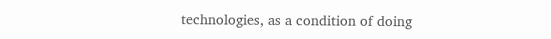technologies, as a condition of doing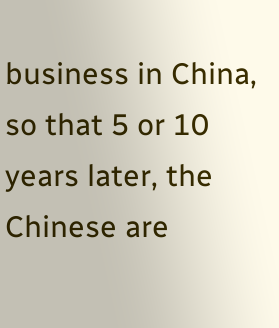business in China, so that 5 or 10 years later, the Chinese are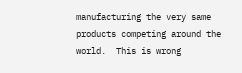manufacturing the very same products competing around the world.  This is wrong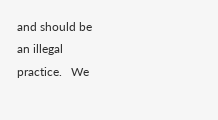and should be an illegal practice.   We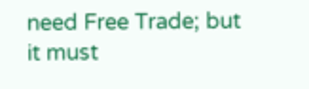need Free Trade; but it must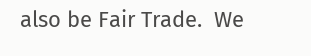also be Fair Trade.  We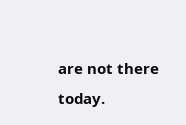are not there today.